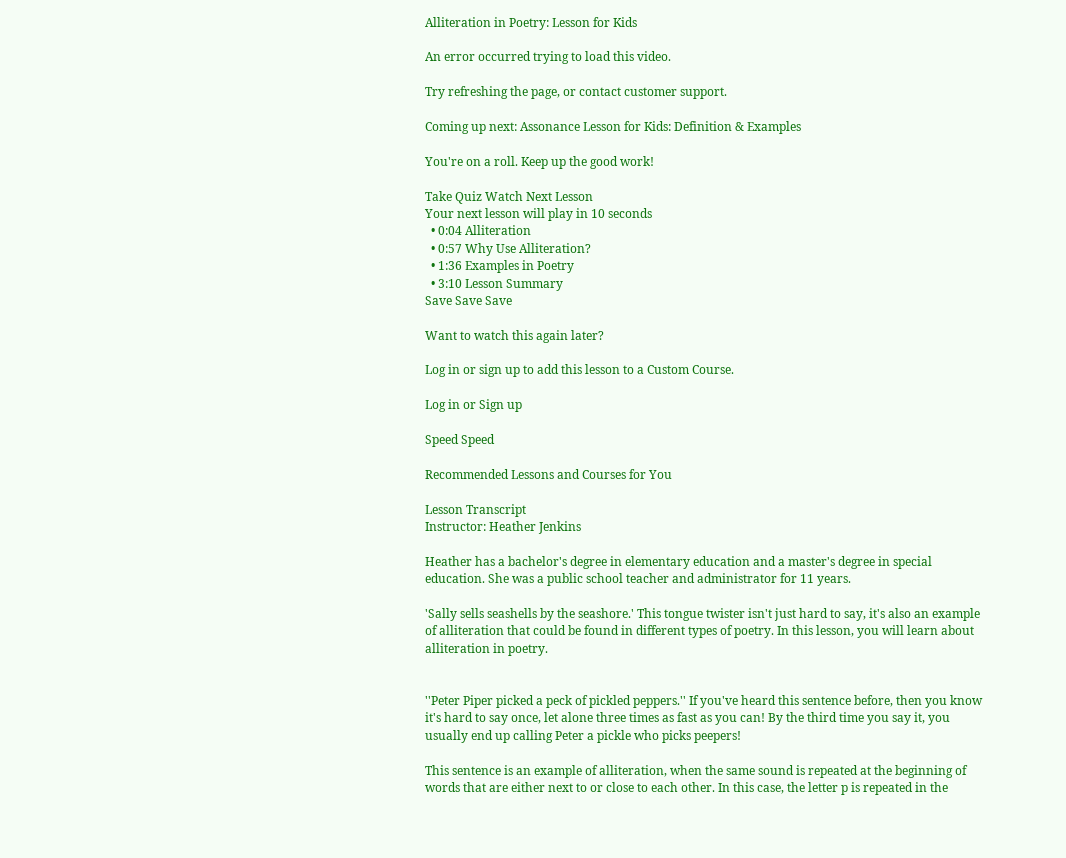Alliteration in Poetry: Lesson for Kids

An error occurred trying to load this video.

Try refreshing the page, or contact customer support.

Coming up next: Assonance Lesson for Kids: Definition & Examples

You're on a roll. Keep up the good work!

Take Quiz Watch Next Lesson
Your next lesson will play in 10 seconds
  • 0:04 Alliteration
  • 0:57 Why Use Alliteration?
  • 1:36 Examples in Poetry
  • 3:10 Lesson Summary
Save Save Save

Want to watch this again later?

Log in or sign up to add this lesson to a Custom Course.

Log in or Sign up

Speed Speed

Recommended Lessons and Courses for You

Lesson Transcript
Instructor: Heather Jenkins

Heather has a bachelor's degree in elementary education and a master's degree in special education. She was a public school teacher and administrator for 11 years.

'Sally sells seashells by the seashore.' This tongue twister isn't just hard to say, it's also an example of alliteration that could be found in different types of poetry. In this lesson, you will learn about alliteration in poetry.


''Peter Piper picked a peck of pickled peppers.'' If you've heard this sentence before, then you know it's hard to say once, let alone three times as fast as you can! By the third time you say it, you usually end up calling Peter a pickle who picks peepers!

This sentence is an example of alliteration, when the same sound is repeated at the beginning of words that are either next to or close to each other. In this case, the letter p is repeated in the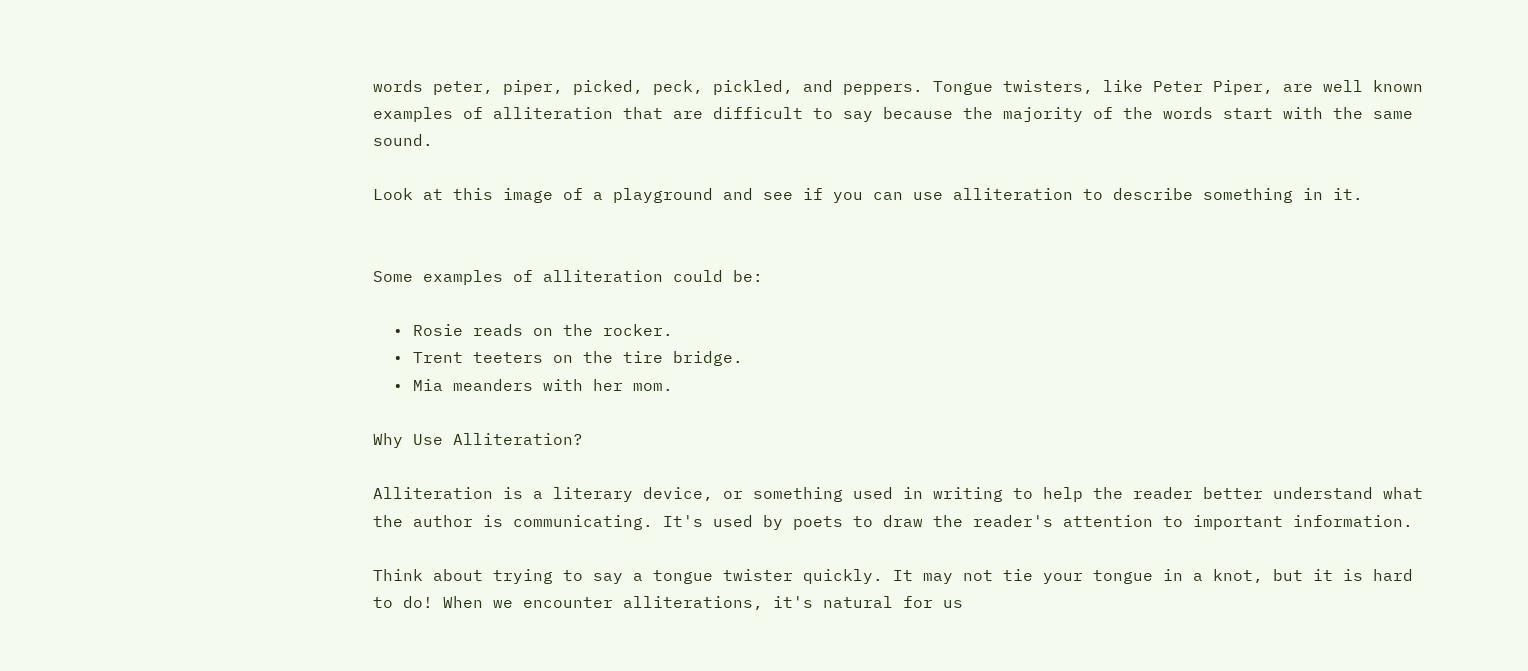words peter, piper, picked, peck, pickled, and peppers. Tongue twisters, like Peter Piper, are well known examples of alliteration that are difficult to say because the majority of the words start with the same sound.

Look at this image of a playground and see if you can use alliteration to describe something in it.


Some examples of alliteration could be:

  • Rosie reads on the rocker.
  • Trent teeters on the tire bridge.
  • Mia meanders with her mom.

Why Use Alliteration?

Alliteration is a literary device, or something used in writing to help the reader better understand what the author is communicating. It's used by poets to draw the reader's attention to important information.

Think about trying to say a tongue twister quickly. It may not tie your tongue in a knot, but it is hard to do! When we encounter alliterations, it's natural for us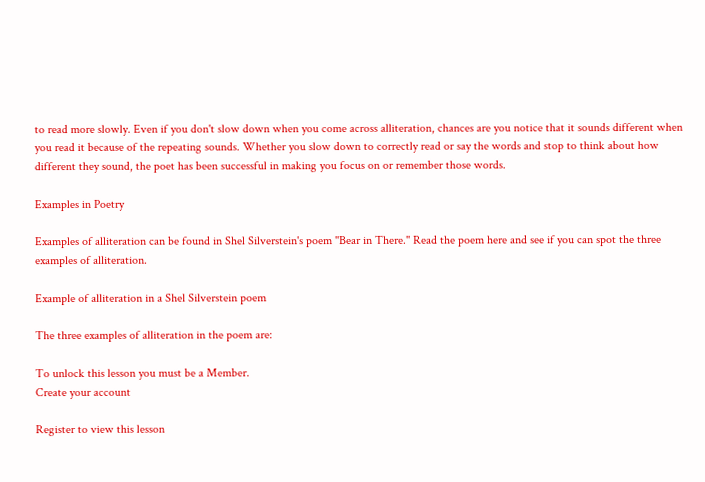to read more slowly. Even if you don't slow down when you come across alliteration, chances are you notice that it sounds different when you read it because of the repeating sounds. Whether you slow down to correctly read or say the words and stop to think about how different they sound, the poet has been successful in making you focus on or remember those words.

Examples in Poetry

Examples of alliteration can be found in Shel Silverstein's poem ''Bear in There.'' Read the poem here and see if you can spot the three examples of alliteration.

Example of alliteration in a Shel Silverstein poem

The three examples of alliteration in the poem are:

To unlock this lesson you must be a Member.
Create your account

Register to view this lesson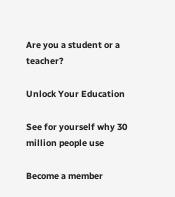Are you a student or a teacher?

Unlock Your Education

See for yourself why 30 million people use

Become a member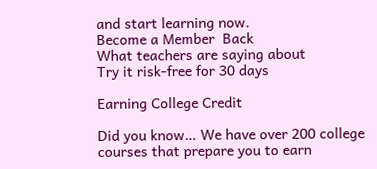and start learning now.
Become a Member  Back
What teachers are saying about
Try it risk-free for 30 days

Earning College Credit

Did you know… We have over 200 college courses that prepare you to earn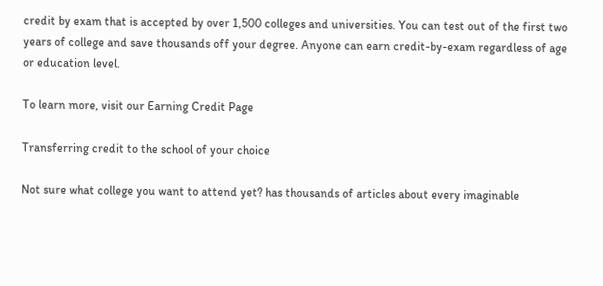credit by exam that is accepted by over 1,500 colleges and universities. You can test out of the first two years of college and save thousands off your degree. Anyone can earn credit-by-exam regardless of age or education level.

To learn more, visit our Earning Credit Page

Transferring credit to the school of your choice

Not sure what college you want to attend yet? has thousands of articles about every imaginable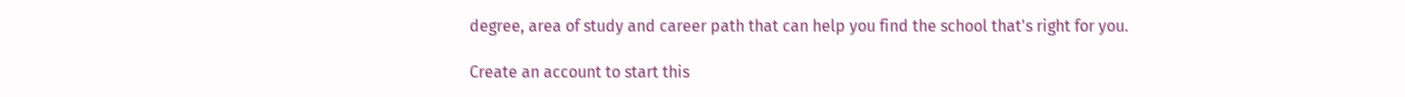degree, area of study and career path that can help you find the school that's right for you.

Create an account to start this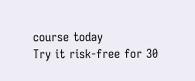course today
Try it risk-free for 30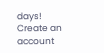days!
Create an account